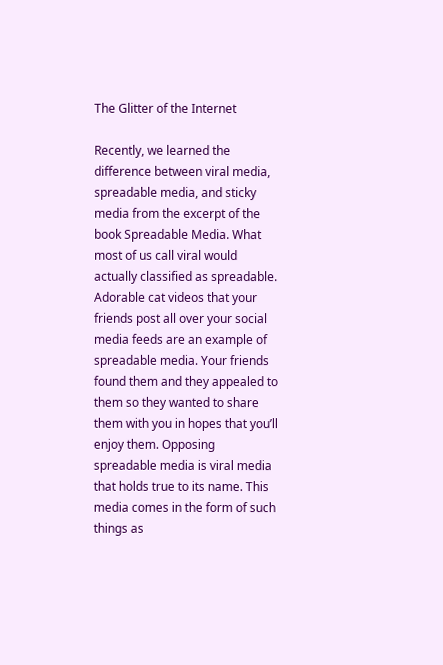The Glitter of the Internet

Recently, we learned the difference between viral media, spreadable media, and sticky media from the excerpt of the book Spreadable Media. What most of us call viral would actually classified as spreadable. Adorable cat videos that your friends post all over your social media feeds are an example of spreadable media. Your friends found them and they appealed to them so they wanted to share them with you in hopes that you’ll enjoy them. Opposing spreadable media is viral media that holds true to its name. This media comes in the form of such things as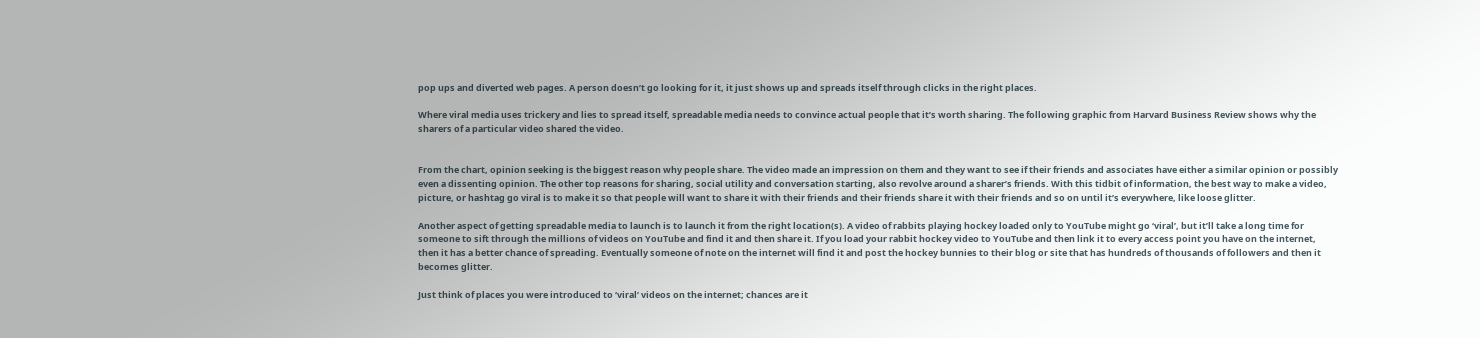pop ups and diverted web pages. A person doesn’t go looking for it, it just shows up and spreads itself through clicks in the right places.

Where viral media uses trickery and lies to spread itself, spreadable media needs to convince actual people that it’s worth sharing. The following graphic from Harvard Business Review shows why the sharers of a particular video shared the video.


From the chart, opinion seeking is the biggest reason why people share. The video made an impression on them and they want to see if their friends and associates have either a similar opinion or possibly even a dissenting opinion. The other top reasons for sharing, social utility and conversation starting, also revolve around a sharer’s friends. With this tidbit of information, the best way to make a video, picture, or hashtag go viral is to make it so that people will want to share it with their friends and their friends share it with their friends and so on until it’s everywhere, like loose glitter.

Another aspect of getting spreadable media to launch is to launch it from the right location(s). A video of rabbits playing hockey loaded only to YouTube might go ‘viral’, but it’ll take a long time for someone to sift through the millions of videos on YouTube and find it and then share it. If you load your rabbit hockey video to YouTube and then link it to every access point you have on the internet, then it has a better chance of spreading. Eventually someone of note on the internet will find it and post the hockey bunnies to their blog or site that has hundreds of thousands of followers and then it becomes glitter.

Just think of places you were introduced to ‘viral’ videos on the internet; chances are it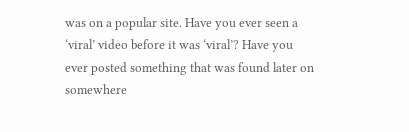was on a popular site. Have you ever seen a ‘viral’ video before it was ‘viral’? Have you ever posted something that was found later on somewhere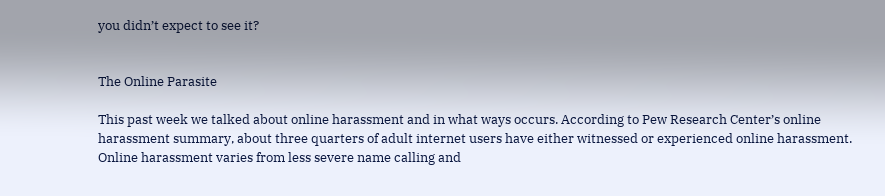you didn’t expect to see it?


The Online Parasite

This past week we talked about online harassment and in what ways occurs. According to Pew Research Center’s online harassment summary, about three quarters of adult internet users have either witnessed or experienced online harassment. Online harassment varies from less severe name calling and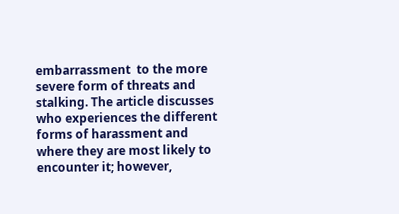embarrassment  to the more severe form of threats and stalking. The article discusses who experiences the different forms of harassment and where they are most likely to encounter it; however,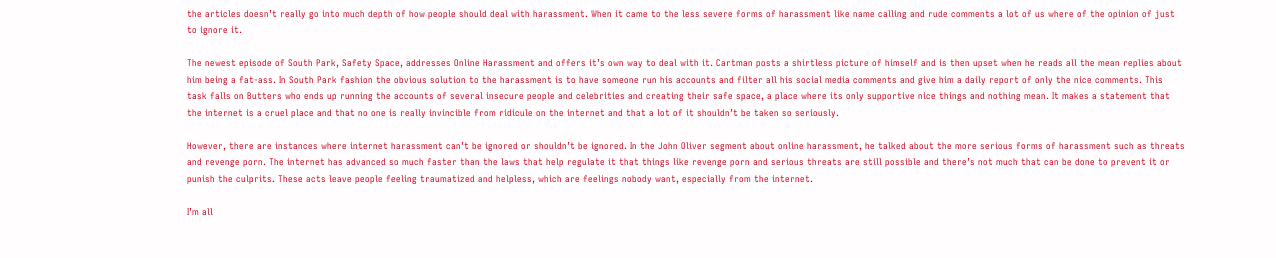the articles doesn’t really go into much depth of how people should deal with harassment. When it came to the less severe forms of harassment like name calling and rude comments a lot of us where of the opinion of just to ignore it.

The newest episode of South Park, Safety Space, addresses Online Harassment and offers it’s own way to deal with it. Cartman posts a shirtless picture of himself and is then upset when he reads all the mean replies about him being a fat-ass. In South Park fashion the obvious solution to the harassment is to have someone run his accounts and filter all his social media comments and give him a daily report of only the nice comments. This task falls on Butters who ends up running the accounts of several insecure people and celebrities and creating their safe space, a place where its only supportive nice things and nothing mean. It makes a statement that the internet is a cruel place and that no one is really invincible from ridicule on the internet and that a lot of it shouldn’t be taken so seriously.

However, there are instances where internet harassment can’t be ignored or shouldn’t be ignored. In the John Oliver segment about online harassment, he talked about the more serious forms of harassment such as threats and revenge porn. The internet has advanced so much faster than the laws that help regulate it that things like revenge porn and serious threats are still possible and there’s not much that can be done to prevent it or punish the culprits. These acts leave people feeling traumatized and helpless, which are feelings nobody want, especially from the internet.

I’m all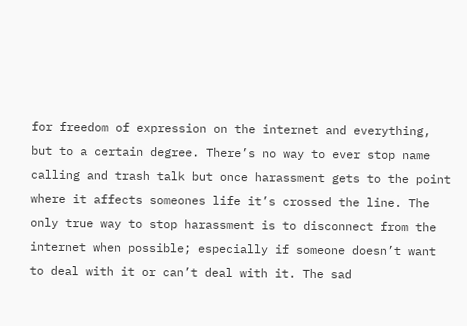for freedom of expression on the internet and everything, but to a certain degree. There’s no way to ever stop name calling and trash talk but once harassment gets to the point where it affects someones life it’s crossed the line. The only true way to stop harassment is to disconnect from the internet when possible; especially if someone doesn’t want to deal with it or can’t deal with it. The sad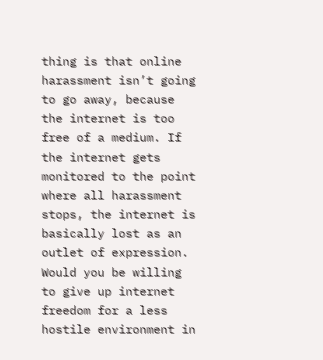thing is that online harassment isn’t going to go away, because the internet is too free of a medium. If the internet gets monitored to the point where all harassment stops, the internet is basically lost as an outlet of expression. Would you be willing to give up internet freedom for a less hostile environment in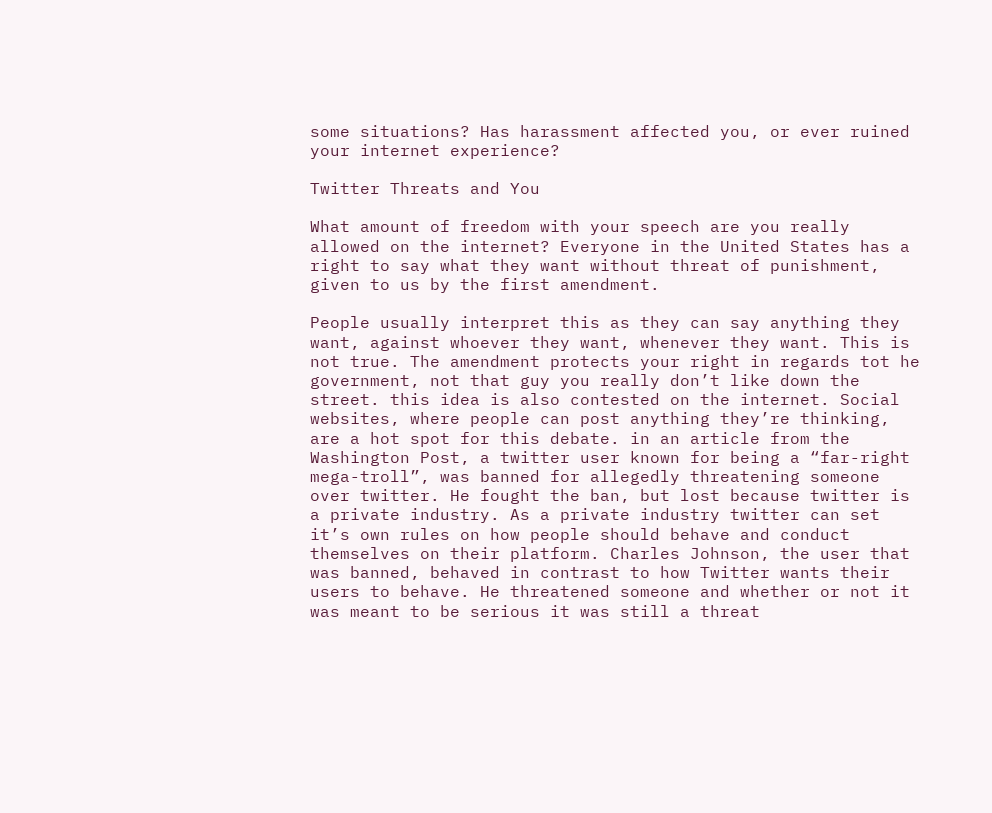some situations? Has harassment affected you, or ever ruined your internet experience?

Twitter Threats and You

What amount of freedom with your speech are you really allowed on the internet? Everyone in the United States has a right to say what they want without threat of punishment, given to us by the first amendment.

People usually interpret this as they can say anything they want, against whoever they want, whenever they want. This is not true. The amendment protects your right in regards tot he government, not that guy you really don’t like down the street. this idea is also contested on the internet. Social websites, where people can post anything they’re thinking, are a hot spot for this debate. in an article from the Washington Post, a twitter user known for being a “far-right mega-troll”, was banned for allegedly threatening someone over twitter. He fought the ban, but lost because twitter is a private industry. As a private industry twitter can set it’s own rules on how people should behave and conduct themselves on their platform. Charles Johnson, the user that was banned, behaved in contrast to how Twitter wants their users to behave. He threatened someone and whether or not it was meant to be serious it was still a threat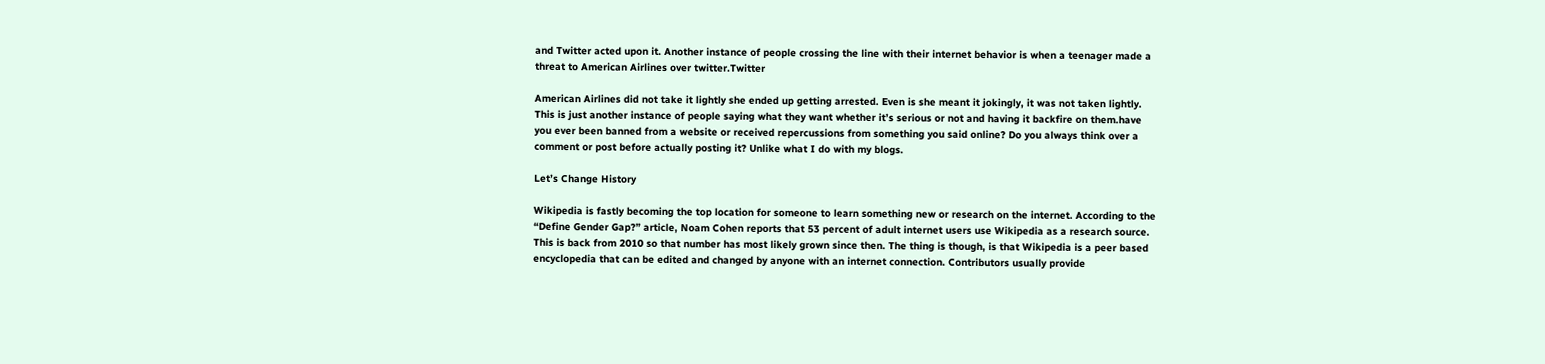and Twitter acted upon it. Another instance of people crossing the line with their internet behavior is when a teenager made a threat to American Airlines over twitter.Twitter

American Airlines did not take it lightly she ended up getting arrested. Even is she meant it jokingly, it was not taken lightly. This is just another instance of people saying what they want whether it’s serious or not and having it backfire on them.have you ever been banned from a website or received repercussions from something you said online? Do you always think over a comment or post before actually posting it? Unlike what I do with my blogs.

Let’s Change History

Wikipedia is fastly becoming the top location for someone to learn something new or research on the internet. According to the “Define Gender Gap?” article, Noam Cohen reports that 53 percent of adult internet users use Wikipedia as a research source. This is back from 2010 so that number has most likely grown since then. The thing is though, is that Wikipedia is a peer based encyclopedia that can be edited and changed by anyone with an internet connection. Contributors usually provide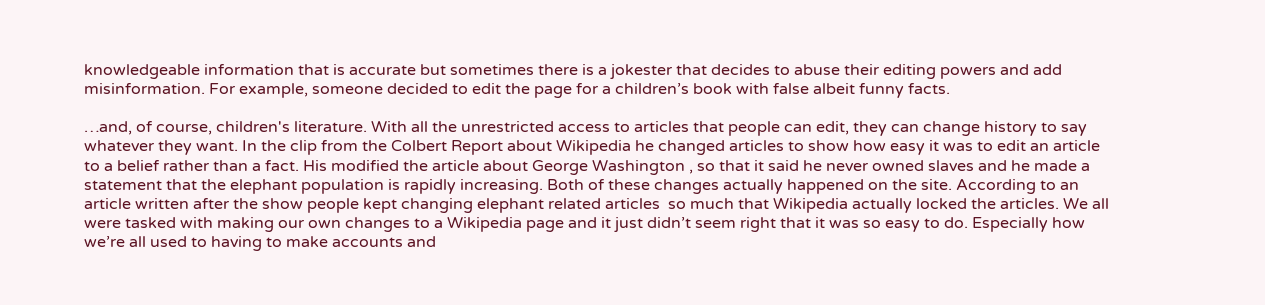knowledgeable information that is accurate but sometimes there is a jokester that decides to abuse their editing powers and add misinformation. For example, someone decided to edit the page for a children’s book with false albeit funny facts.

…and, of course, children's literature. With all the unrestricted access to articles that people can edit, they can change history to say whatever they want. In the clip from the Colbert Report about Wikipedia he changed articles to show how easy it was to edit an article to a belief rather than a fact. His modified the article about George Washington , so that it said he never owned slaves and he made a statement that the elephant population is rapidly increasing. Both of these changes actually happened on the site. According to an article written after the show people kept changing elephant related articles  so much that Wikipedia actually locked the articles. We all were tasked with making our own changes to a Wikipedia page and it just didn’t seem right that it was so easy to do. Especially how we’re all used to having to make accounts and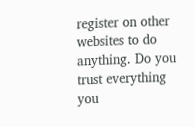register on other websites to do anything. Do you trust everything you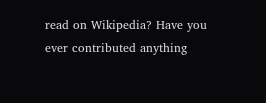read on Wikipedia? Have you ever contributed anything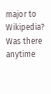major to Wikipedia? Was there anytime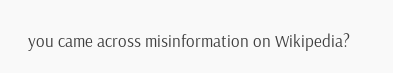you came across misinformation on Wikipedia?